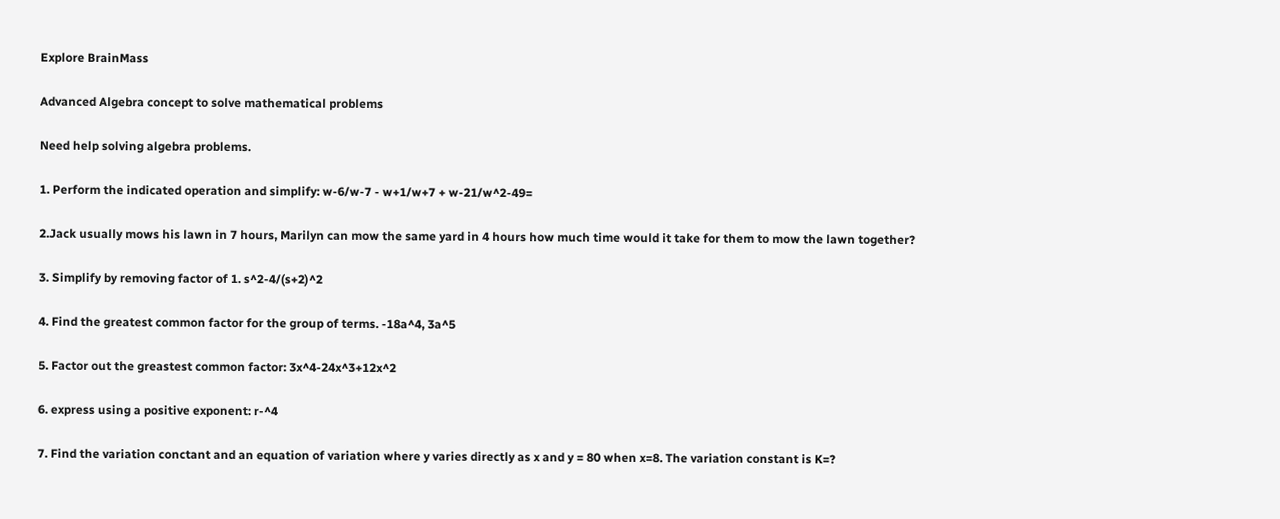Explore BrainMass

Advanced Algebra concept to solve mathematical problems

Need help solving algebra problems.

1. Perform the indicated operation and simplify: w-6/w-7 - w+1/w+7 + w-21/w^2-49=

2.Jack usually mows his lawn in 7 hours, Marilyn can mow the same yard in 4 hours how much time would it take for them to mow the lawn together?

3. Simplify by removing factor of 1. s^2-4/(s+2)^2

4. Find the greatest common factor for the group of terms. -18a^4, 3a^5

5. Factor out the greastest common factor: 3x^4-24x^3+12x^2

6. express using a positive exponent: r-^4

7. Find the variation conctant and an equation of variation where y varies directly as x and y = 80 when x=8. The variation constant is K=?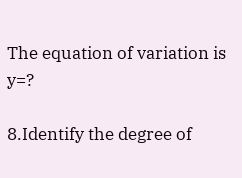The equation of variation is y=?

8.Identify the degree of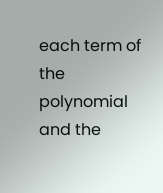each term of the polynomial and the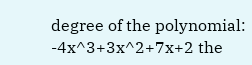degree of the polynomial: -4x^3+3x^2+7x+2 the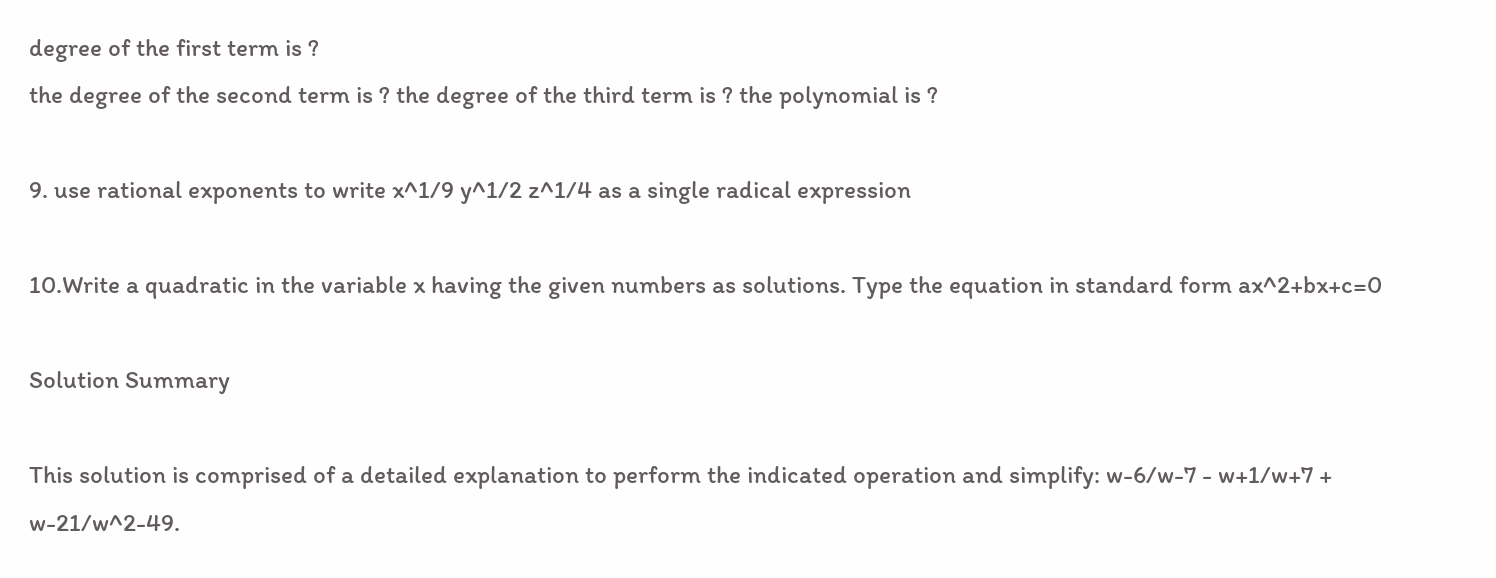degree of the first term is ?
the degree of the second term is ? the degree of the third term is ? the polynomial is ?

9. use rational exponents to write x^1/9 y^1/2 z^1/4 as a single radical expression

10.Write a quadratic in the variable x having the given numbers as solutions. Type the equation in standard form ax^2+bx+c=0

Solution Summary

This solution is comprised of a detailed explanation to perform the indicated operation and simplify: w-6/w-7 - w+1/w+7 + w-21/w^2-49.